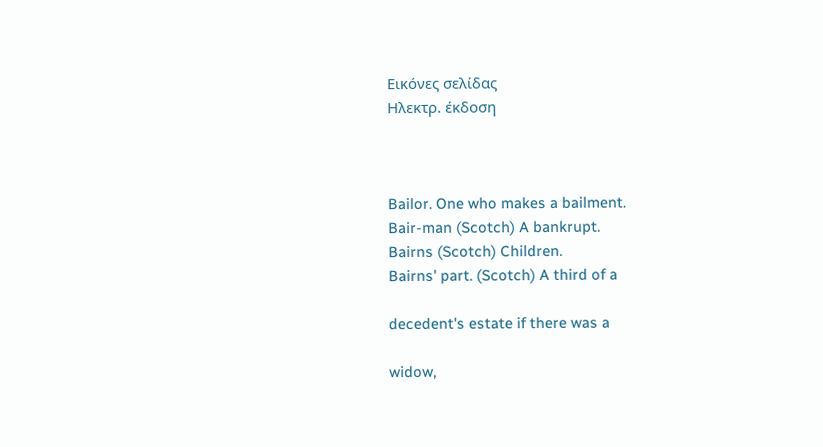Εικόνες σελίδας
Ηλεκτρ. έκδοση



Bailor. One who makes a bailment.
Bair-man (Scotch) A bankrupt.
Bairns (Scotch) Children.
Bairns' part. (Scotch) A third of a

decedent's estate if there was a

widow,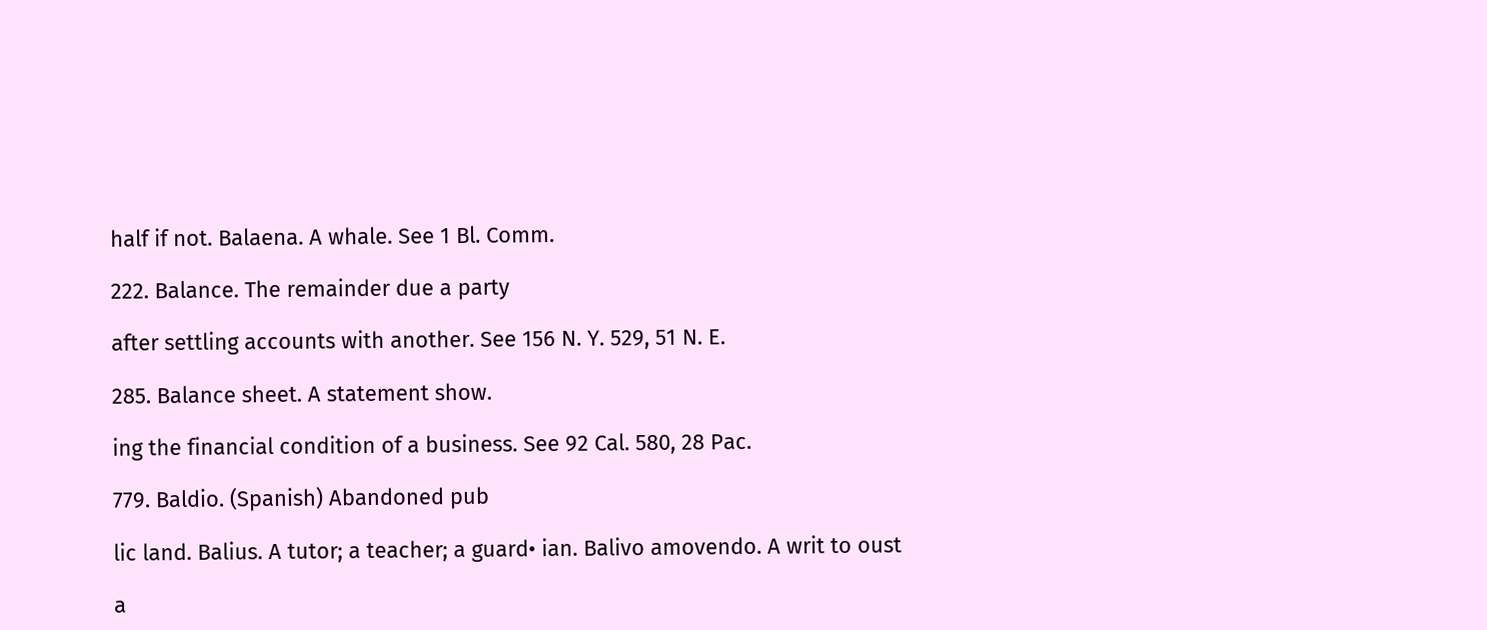half if not. Balaena. A whale. See 1 Bl. Comm.

222. Balance. The remainder due a party

after settling accounts with another. See 156 N. Y. 529, 51 N. E.

285. Balance sheet. A statement show.

ing the financial condition of a business. See 92 Cal. 580, 28 Pac.

779. Baldio. (Spanish) Abandoned pub

lic land. Balius. A tutor; a teacher; a guard• ian. Balivo amovendo. A writ to oust

a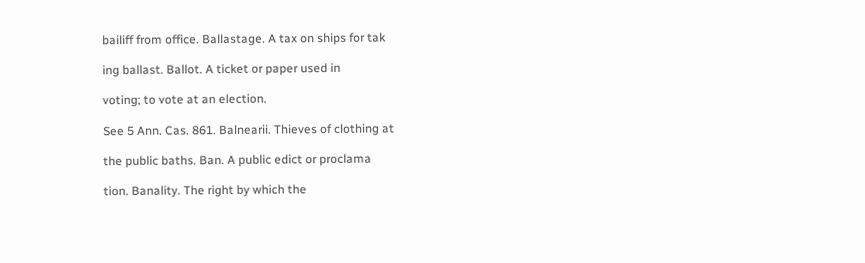bailiff from office. Ballastage. A tax on ships for tak

ing ballast. Ballot. A ticket or paper used in

voting; to vote at an election.

See 5 Ann. Cas. 861. Balnearii. Thieves of clothing at

the public baths. Ban. A public edict or proclama

tion. Banality. The right by which the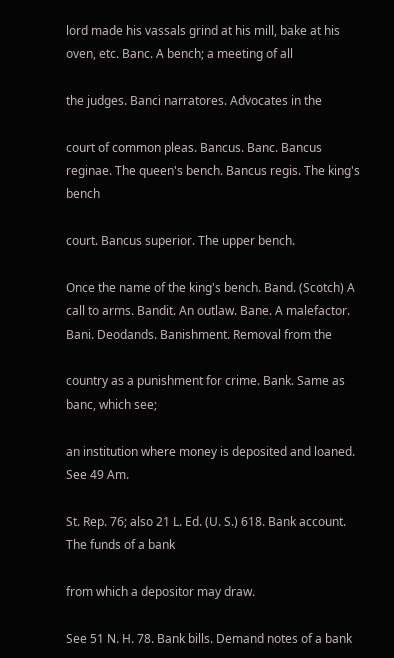lord made his vassals grind at his mill, bake at his oven, etc. Banc. A bench; a meeting of all

the judges. Banci narratores. Advocates in the

court of common pleas. Bancus. Banc. Bancus reginae. The queen's bench. Bancus regis. The king's bench

court. Bancus superior. The upper bench.

Once the name of the king's bench. Band. (Scotch) A call to arms. Bandit. An outlaw. Bane. A malefactor. Bani. Deodands. Banishment. Removal from the

country as a punishment for crime. Bank. Same as banc, which see;

an institution where money is deposited and loaned. See 49 Am.

St. Rep. 76; also 21 L. Ed. (U. S.) 618. Bank account. The funds of a bank

from which a depositor may draw.

See 51 N. H. 78. Bank bills. Demand notes of a bank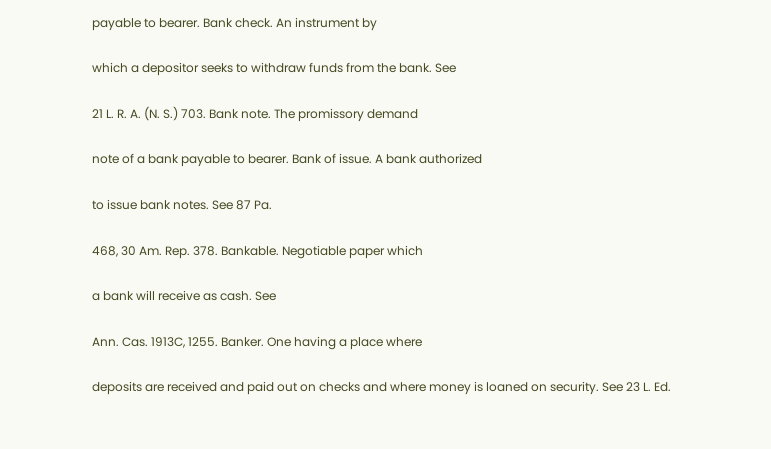payable to bearer. Bank check. An instrument by

which a depositor seeks to withdraw funds from the bank. See

21 L. R. A. (N. S.) 703. Bank note. The promissory demand

note of a bank payable to bearer. Bank of issue. A bank authorized

to issue bank notes. See 87 Pa.

468, 30 Am. Rep. 378. Bankable. Negotiable paper which

a bank will receive as cash. See

Ann. Cas. 1913C, 1255. Banker. One having a place where

deposits are received and paid out on checks and where money is loaned on security. See 23 L. Ed.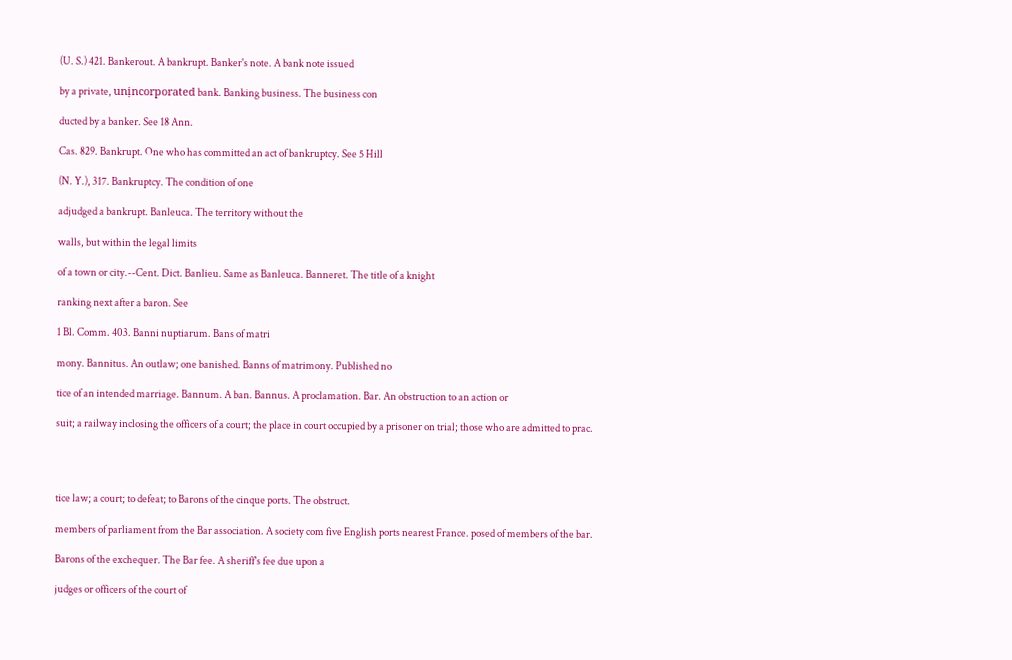(U. S.) 421. Bankerout. A bankrupt. Banker's note. A bank note issued

by a private, unịncorporated bank. Banking business. The business con

ducted by a banker. See 18 Ann.

Cas. 829. Bankrupt. One who has committed an act of bankruptcy. See 5 Hill

(N. Y.), 317. Bankruptcy. The condition of one

adjudged a bankrupt. Banleuca. The territory without the

walls, but within the legal limits

of a town or city.--Cent. Dict. Banlieu. Same as Banleuca. Banneret. The title of a knight

ranking next after a baron. See

1 Bl. Comm. 403. Banni nuptiarum. Bans of matri

mony. Bannitus. An outlaw; one banished. Banns of matrimony. Published no

tice of an intended marriage. Bannum. A ban. Bannus. A proclamation. Bar. An obstruction to an action or

suit; a railway inclosing the officers of a court; the place in court occupied by a prisoner on trial; those who are admitted to prac.




tice law; a court; to defeat; to Barons of the cinque ports. The obstruct.

members of parliament from the Bar association. A society com five English ports nearest France. posed of members of the bar.

Barons of the exchequer. The Bar fee. A sheriff's fee due upon a

judges or officers of the court of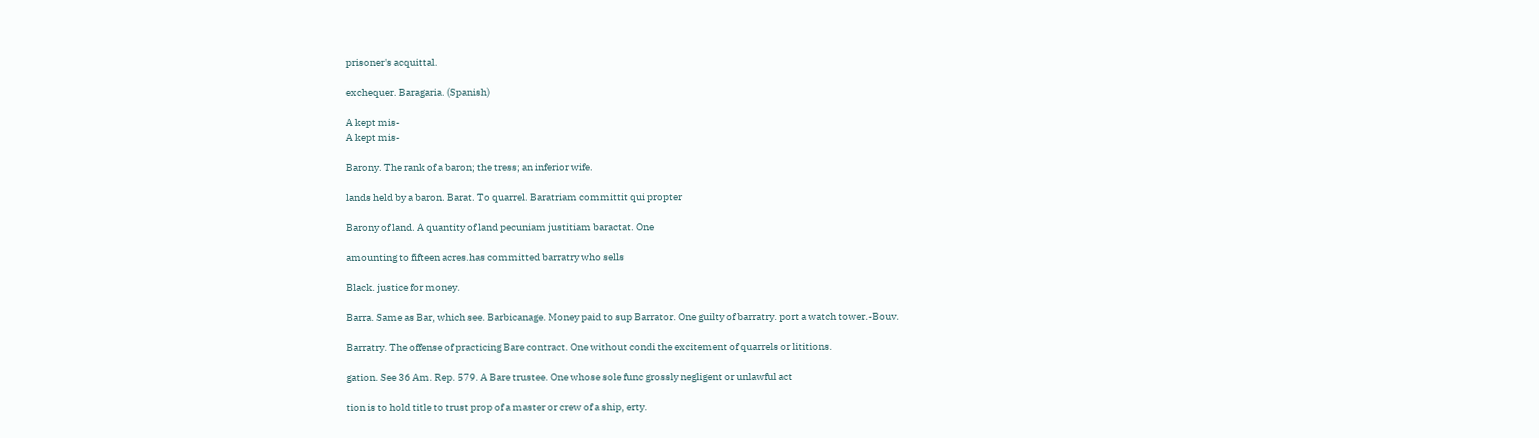prisoner's acquittal.

exchequer. Baragaria. (Spanish)

A kept mis-
A kept mis-

Barony. The rank of a baron; the tress; an inferior wife.

lands held by a baron. Barat. To quarrel. Baratriam committit qui propter

Barony of land. A quantity of land pecuniam justitiam baractat. One

amounting to fifteen acres.has committed barratry who sells

Black. justice for money.

Barra. Same as Bar, which see. Barbicanage. Money paid to sup Barrator. One guilty of barratry. port a watch tower.-Bouv.

Barratry. The offense of practicing Bare contract. One without condi the excitement of quarrels or lititions.

gation. See 36 Am. Rep. 579. A Bare trustee. One whose sole func grossly negligent or unlawful act

tion is to hold title to trust prop of a master or crew of a ship, erty.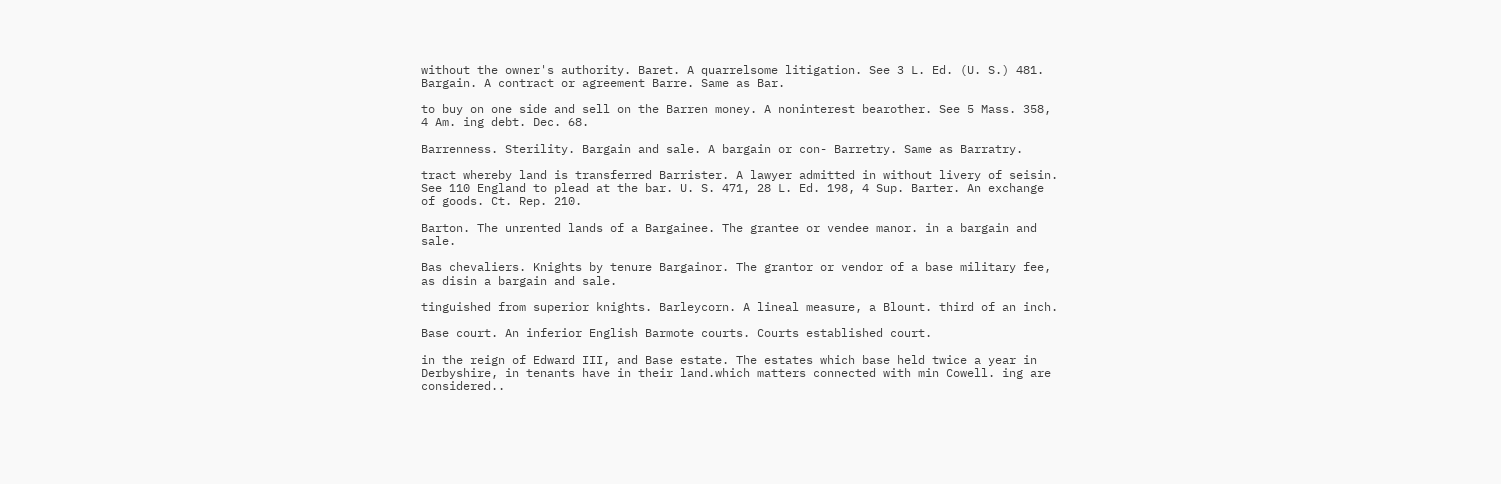without the owner's authority. Baret. A quarrelsome litigation. See 3 L. Ed. (U. S.) 481. Bargain. A contract or agreement Barre. Same as Bar.

to buy on one side and sell on the Barren money. A noninterest bearother. See 5 Mass. 358, 4 Am. ing debt. Dec. 68.

Barrenness. Sterility. Bargain and sale. A bargain or con- Barretry. Same as Barratry.

tract whereby land is transferred Barrister. A lawyer admitted in without livery of seisin. See 110 England to plead at the bar. U. S. 471, 28 L. Ed. 198, 4 Sup. Barter. An exchange of goods. Ct. Rep. 210.

Barton. The unrented lands of a Bargainee. The grantee or vendee manor. in a bargain and sale.

Bas chevaliers. Knights by tenure Bargainor. The grantor or vendor of a base military fee, as disin a bargain and sale.

tinguished from superior knights. Barleycorn. A lineal measure, a Blount. third of an inch.

Base court. An inferior English Barmote courts. Courts established court.

in the reign of Edward III, and Base estate. The estates which base held twice a year in Derbyshire, in tenants have in their land.which matters connected with min Cowell. ing are considered..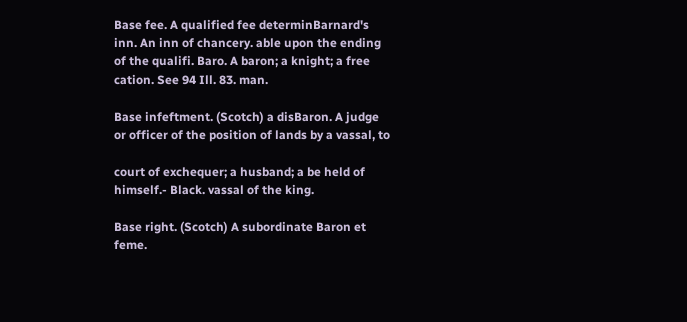Base fee. A qualified fee determinBarnard's inn. An inn of chancery. able upon the ending of the qualifi. Baro. A baron; a knight; a free cation. See 94 Ill. 83. man.

Base infeftment. (Scotch) a disBaron. A judge or officer of the position of lands by a vassal, to

court of exchequer; a husband; a be held of himself.- Black. vassal of the king.

Base right. (Scotch) A subordinate Baron et feme.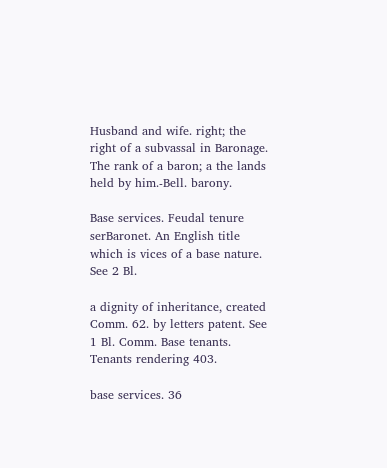Husband and wife. right; the right of a subvassal in Baronage. The rank of a baron; a the lands held by him.-Bell. barony.

Base services. Feudal tenure serBaronet. An English title which is vices of a base nature. See 2 Bl.

a dignity of inheritance, created Comm. 62. by letters patent. See 1 Bl. Comm. Base tenants. Tenants rendering 403.

base services. 36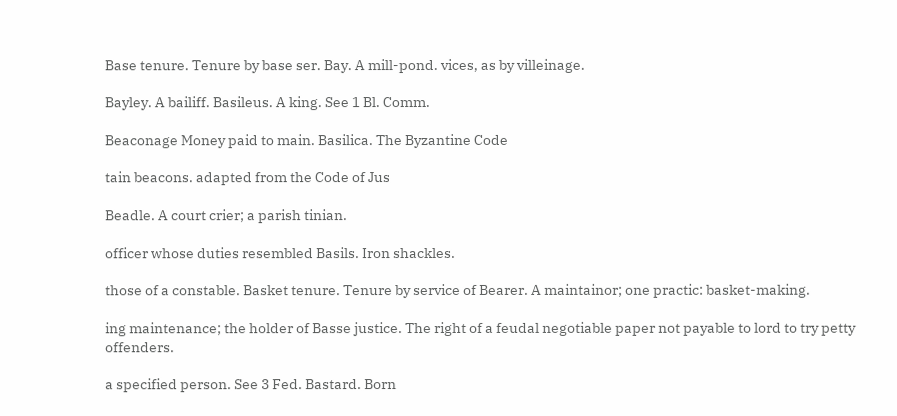Base tenure. Tenure by base ser. Bay. A mill-pond. vices, as by villeinage.

Bayley. A bailiff. Basileus. A king. See 1 Bl. Comm.

Beaconage Money paid to main. Basilica. The Byzantine Code

tain beacons. adapted from the Code of Jus

Beadle. A court crier; a parish tinian.

officer whose duties resembled Basils. Iron shackles.

those of a constable. Basket tenure. Tenure by service of Bearer. A maintainor; one practic: basket-making.

ing maintenance; the holder of Basse justice. The right of a feudal negotiable paper not payable to lord to try petty offenders.

a specified person. See 3 Fed. Bastard. Born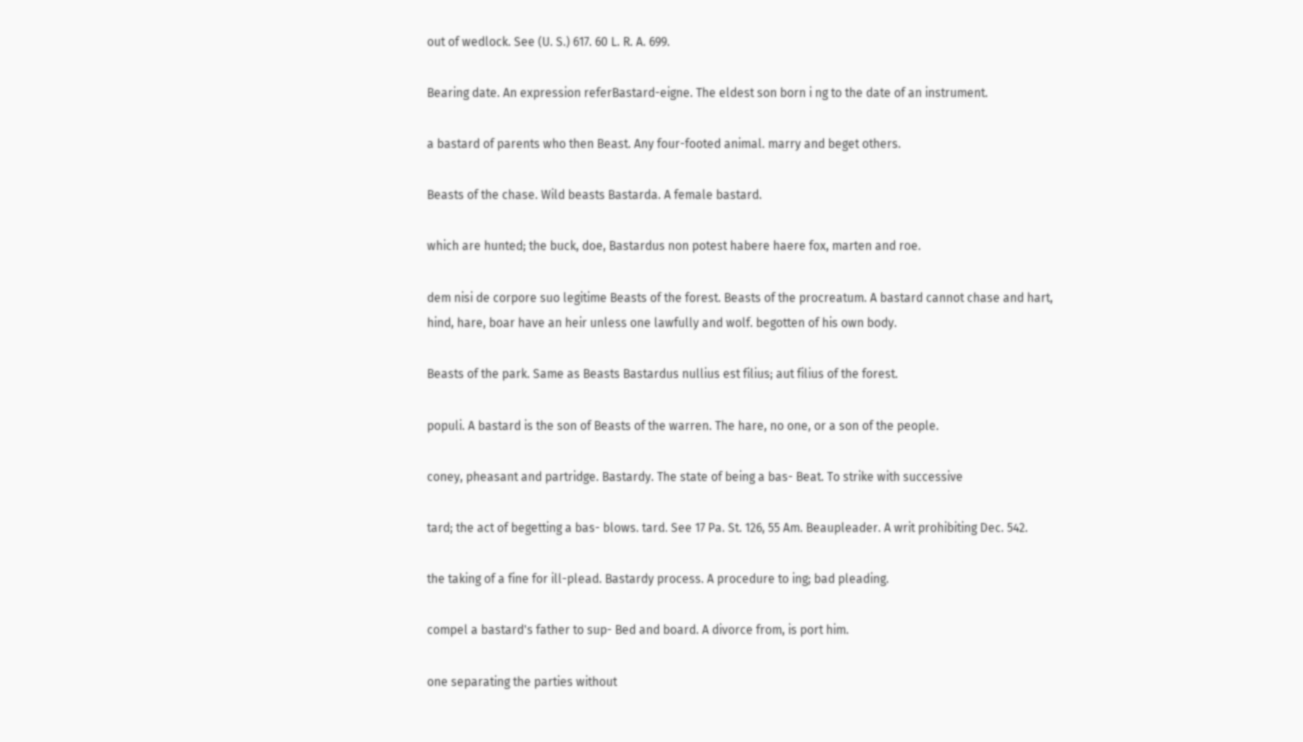out of wedlock. See (U. S.) 617. 60 L. R. A. 699.

Bearing date. An expression referBastard-eigne. The eldest son born i ng to the date of an instrument.

a bastard of parents who then Beast. Any four-footed animal. marry and beget others.

Beasts of the chase. Wild beasts Bastarda. A female bastard.

which are hunted; the buck, doe, Bastardus non potest habere haere fox, marten and roe.

dem nisi de corpore suo legitime Beasts of the forest. Beasts of the procreatum. A bastard cannot chase and hart, hind, hare, boar have an heir unless one lawfully and wolf. begotten of his own body.

Beasts of the park. Same as Beasts Bastardus nullius est filius; aut filius of the forest.

populi. A bastard is the son of Beasts of the warren. The hare, no one, or a son of the people.

coney, pheasant and partridge. Bastardy. The state of being a bas- Beat. To strike with successive

tard; the act of begetting a bas- blows. tard. See 17 Pa. St. 126, 55 Am. Beaupleader. A writ prohibiting Dec. 542.

the taking of a fine for ill-plead. Bastardy process. A procedure to ing; bad pleading.

compel a bastard's father to sup- Bed and board. A divorce from, is port him.

one separating the parties without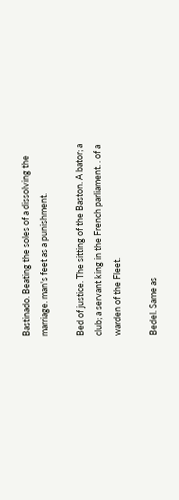Bastinado. Beating the soles of a dissolving the marriage. man's feet as a punishment.

Bed of justice. The sitting of the Baston. A bator; a club; a servant king in the French parliament. . of a warden of the Fleet.

Bedel. Same as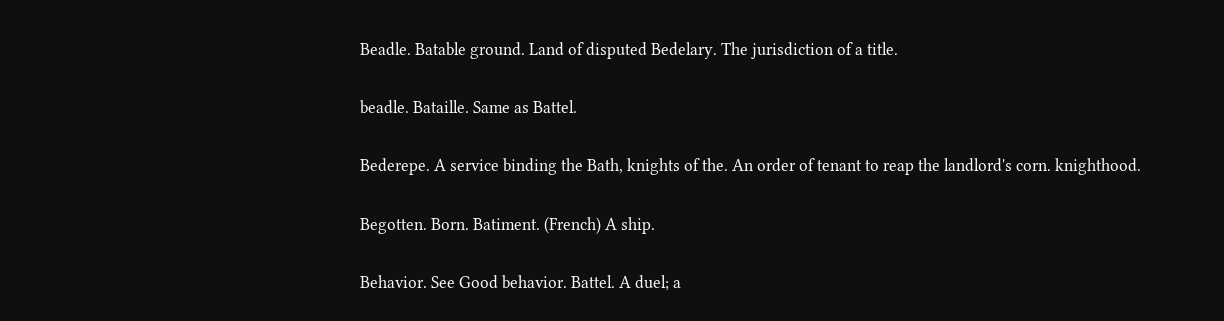Beadle. Batable ground. Land of disputed Bedelary. The jurisdiction of a title.

beadle. Bataille. Same as Battel.

Bederepe. A service binding the Bath, knights of the. An order of tenant to reap the landlord's corn. knighthood.

Begotten. Born. Batiment. (French) A ship.

Behavior. See Good behavior. Battel. A duel; a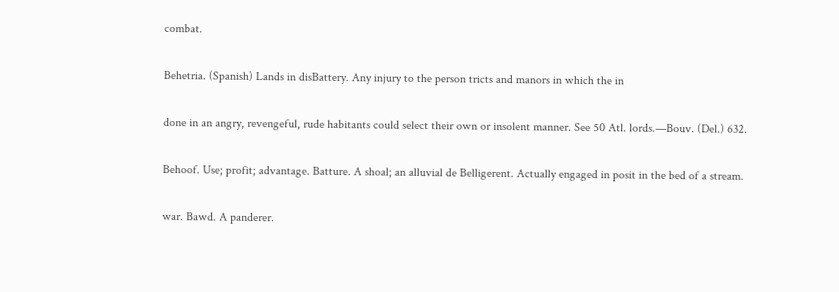combat.

Behetria. (Spanish) Lands in disBattery. Any injury to the person tricts and manors in which the in

done in an angry, revengeful, rude habitants could select their own or insolent manner. See 50 Atl. lords.—Bouv. (Del.) 632.

Behoof. Use; profit; advantage. Batture. A shoal; an alluvial de Belligerent. Actually engaged in posit in the bed of a stream.

war. Bawd. A panderer.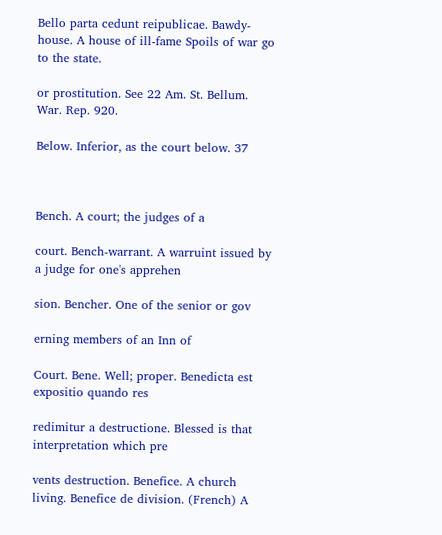Bello parta cedunt reipublicae. Bawdy-house. A house of ill-fame Spoils of war go to the state.

or prostitution. See 22 Am. St. Bellum. War. Rep. 920.

Below. Inferior, as the court below. 37



Bench. A court; the judges of a

court. Bench-warrant. A warruint issued by a judge for one's apprehen

sion. Bencher. One of the senior or gov

erning members of an Inn of

Court. Bene. Well; proper. Benedicta est expositio quando res

redimitur a destructione. Blessed is that interpretation which pre

vents destruction. Benefice. A church living. Benefice de division. (French) A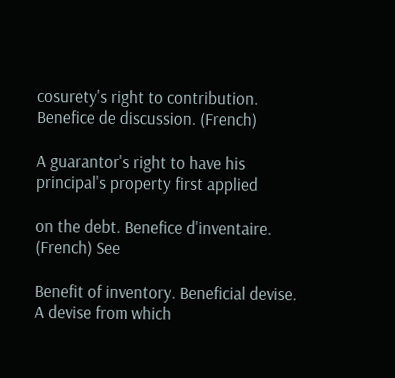cosurety's right to contribution. Benefice de discussion. (French)

A guarantor's right to have his principal's property first applied

on the debt. Benefice d'inventaire. (French) See

Benefit of inventory. Beneficial devise. A devise from which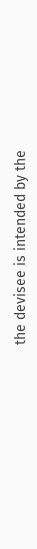the devisee is intended by the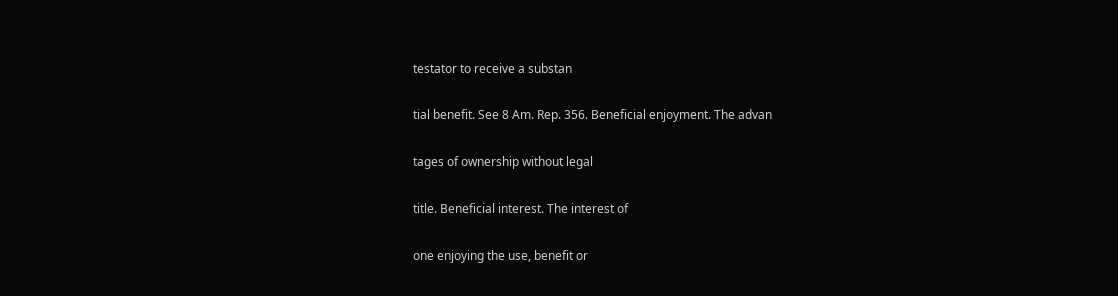testator to receive a substan

tial benefit. See 8 Am. Rep. 356. Beneficial enjoyment. The advan

tages of ownership without legal

title. Beneficial interest. The interest of

one enjoying the use, benefit or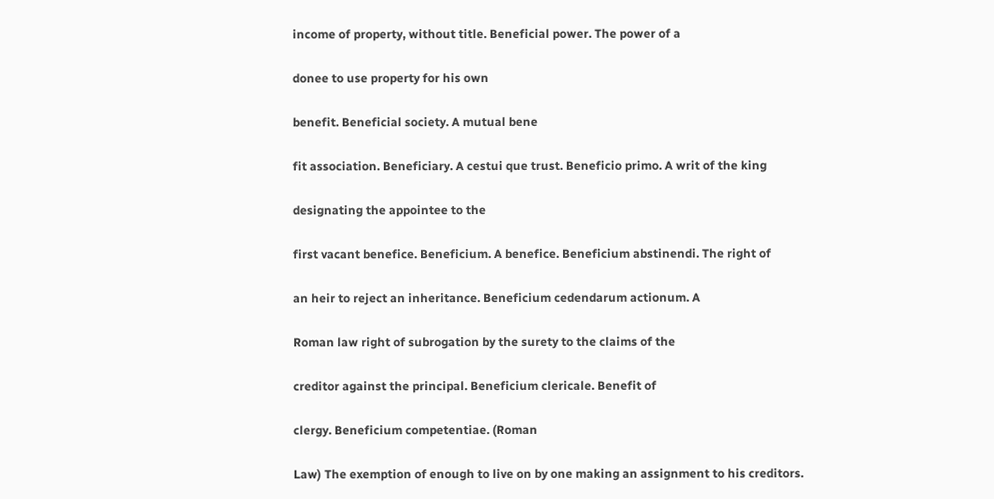income of property, without title. Beneficial power. The power of a

donee to use property for his own

benefit. Beneficial society. A mutual bene

fit association. Beneficiary. A cestui que trust. Beneficio primo. A writ of the king

designating the appointee to the

first vacant benefice. Beneficium. A benefice. Beneficium abstinendi. The right of

an heir to reject an inheritance. Beneficium cedendarum actionum. A

Roman law right of subrogation by the surety to the claims of the

creditor against the principal. Beneficium clericale. Benefit of

clergy. Beneficium competentiae. (Roman

Law) The exemption of enough to live on by one making an assignment to his creditors.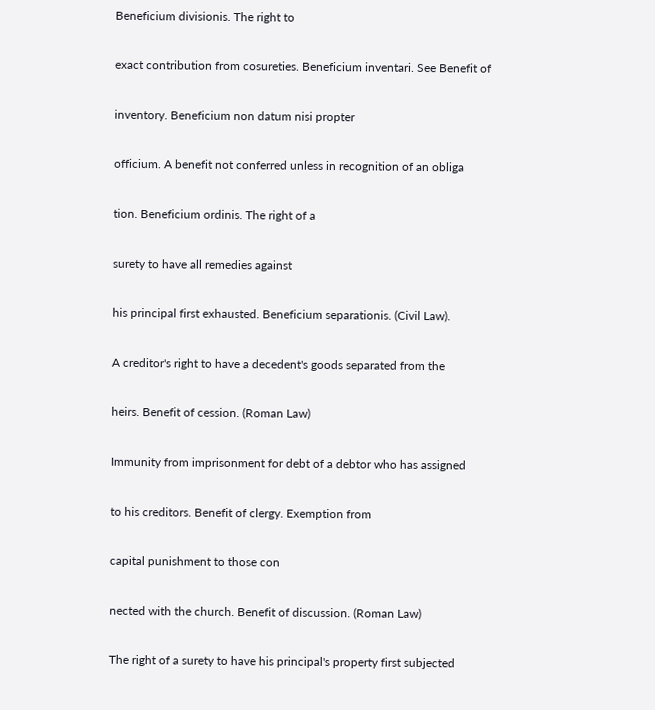Beneficium divisionis. The right to

exact contribution from cosureties. Beneficium inventari. See Benefit of

inventory. Beneficium non datum nisi propter

officium. A benefit not conferred unless in recognition of an obliga

tion. Beneficium ordinis. The right of a

surety to have all remedies against

his principal first exhausted. Beneficium separationis. (Civil Law).

A creditor's right to have a decedent's goods separated from the

heirs. Benefit of cession. (Roman Law)

Immunity from imprisonment for debt of a debtor who has assigned

to his creditors. Benefit of clergy. Exemption from

capital punishment to those con

nected with the church. Benefit of discussion. (Roman Law)

The right of a surety to have his principal's property first subjected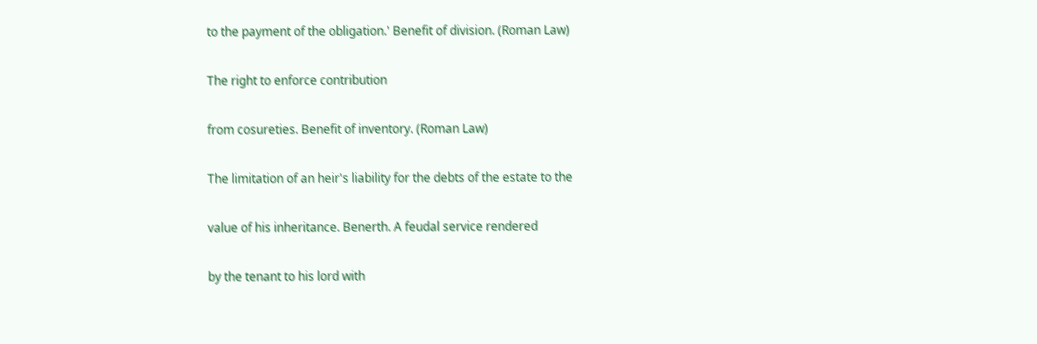to the payment of the obligation.' Benefit of division. (Roman Law)

The right to enforce contribution

from cosureties. Benefit of inventory. (Roman Law)

The limitation of an heir's liability for the debts of the estate to the

value of his inheritance. Benerth. A feudal service rendered

by the tenant to his lord with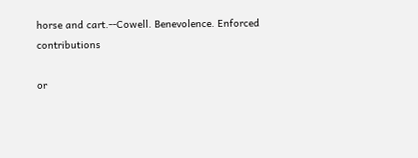horse and cart.--Cowell. Benevolence. Enforced contributions

or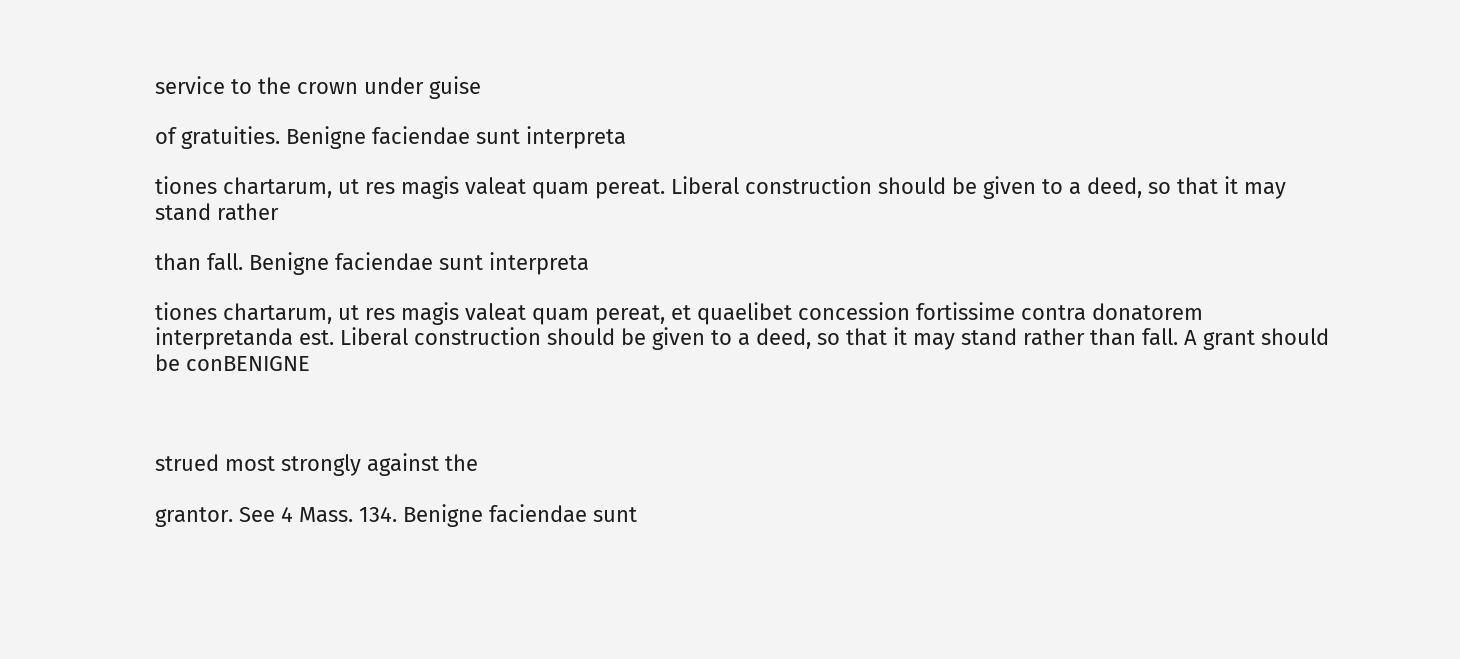service to the crown under guise

of gratuities. Benigne faciendae sunt interpreta

tiones chartarum, ut res magis valeat quam pereat. Liberal construction should be given to a deed, so that it may stand rather

than fall. Benigne faciendae sunt interpreta

tiones chartarum, ut res magis valeat quam pereat, et quaelibet concession fortissime contra donatorem interpretanda est. Liberal construction should be given to a deed, so that it may stand rather than fall. A grant should be conBENIGNE



strued most strongly against the

grantor. See 4 Mass. 134. Benigne faciendae sunt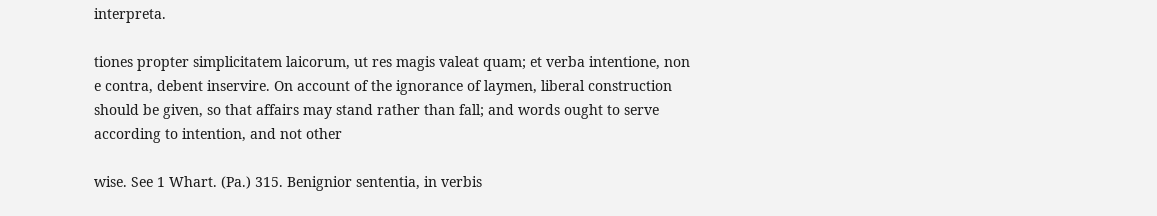interpreta.

tiones propter simplicitatem laicorum, ut res magis valeat quam; et verba intentione, non e contra, debent inservire. On account of the ignorance of laymen, liberal construction should be given, so that affairs may stand rather than fall; and words ought to serve according to intention, and not other

wise. See 1 Whart. (Pa.) 315. Benignior sententia, in verbis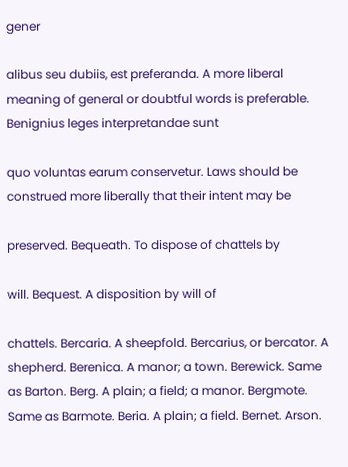gener

alibus seu dubiis, est preferanda. A more liberal meaning of general or doubtful words is preferable. Benignius leges interpretandae sunt

quo voluntas earum conservetur. Laws should be construed more liberally that their intent may be

preserved. Bequeath. To dispose of chattels by

will. Bequest. A disposition by will of

chattels. Bercaria. A sheepfold. Bercarius, or bercator. A shepherd. Berenica. A manor; a town. Berewick. Same as Barton. Berg. A plain; a field; a manor. Bergmote. Same as Barmote. Beria. A plain; a field. Bernet. Arson.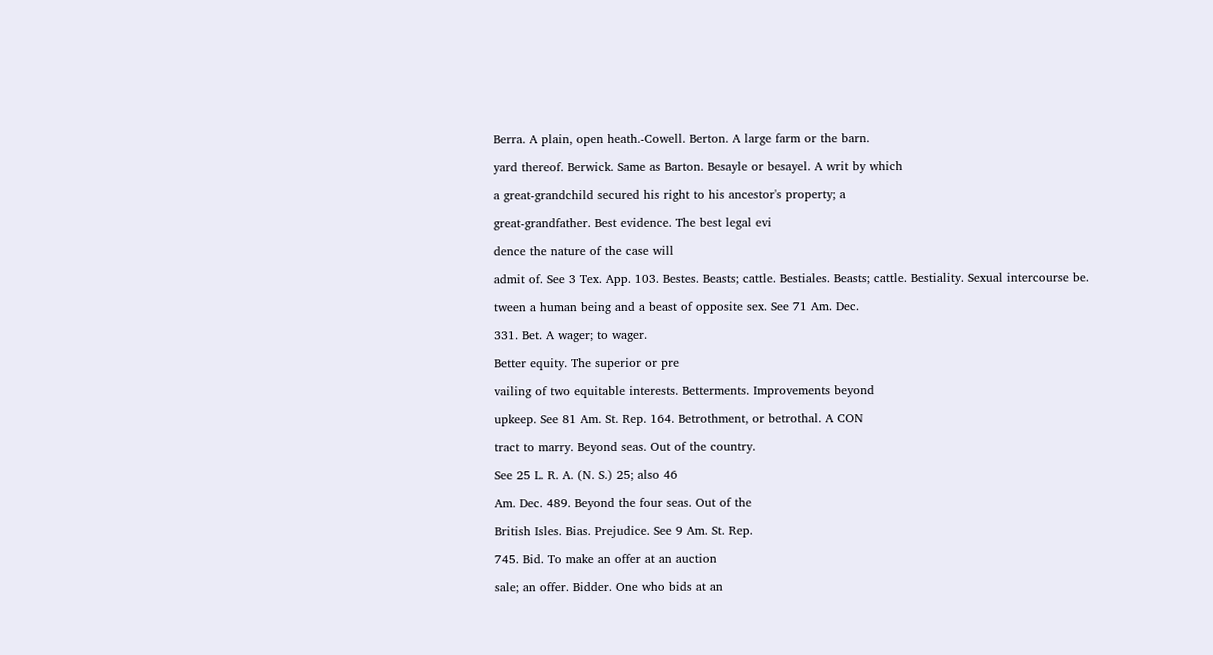Berra. A plain, open heath.-Cowell. Berton. A large farm or the barn.

yard thereof. Berwick. Same as Barton. Besayle or besayel. A writ by which

a great-grandchild secured his right to his ancestor's property; a

great-grandfather. Best evidence. The best legal evi

dence the nature of the case will

admit of. See 3 Tex. App. 103. Bestes. Beasts; cattle. Bestiales. Beasts; cattle. Bestiality. Sexual intercourse be.

tween a human being and a beast of opposite sex. See 71 Am. Dec.

331. Bet. A wager; to wager.

Better equity. The superior or pre

vailing of two equitable interests. Betterments. Improvements beyond

upkeep. See 81 Am. St. Rep. 164. Betrothment, or betrothal. A CON

tract to marry. Beyond seas. Out of the country.

See 25 L. R. A. (N. S.) 25; also 46

Am. Dec. 489. Beyond the four seas. Out of the

British Isles. Bias. Prejudice. See 9 Am. St. Rep.

745. Bid. To make an offer at an auction

sale; an offer. Bidder. One who bids at an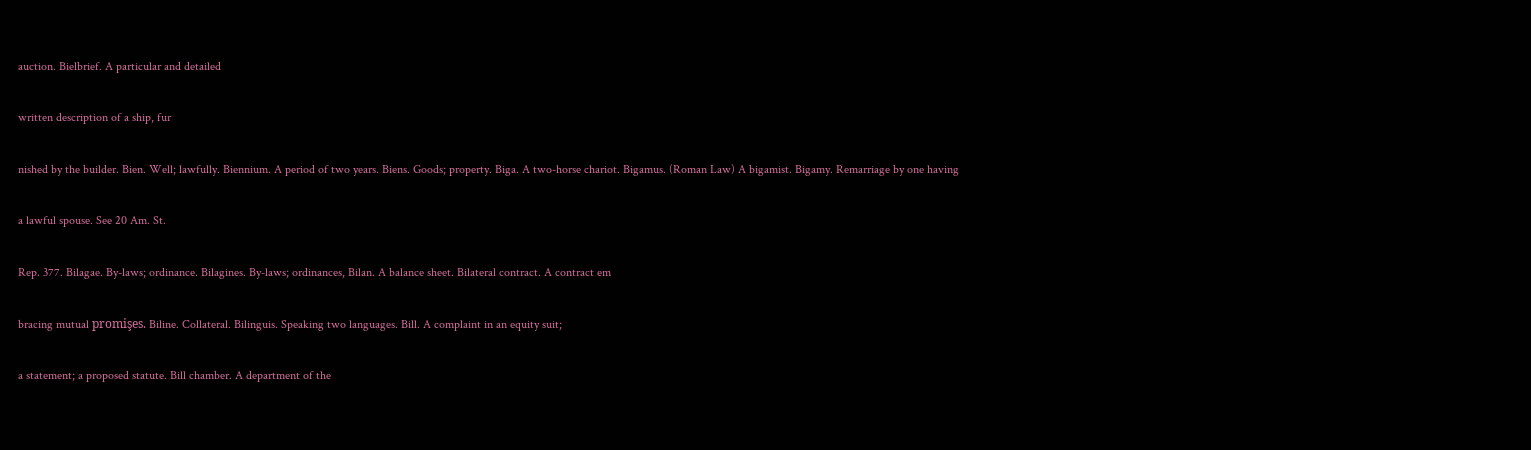auction. Bielbrief. A particular and detailed

written description of a ship, fur

nished by the builder. Bien. Well; lawfully. Biennium. A period of two years. Biens. Goods; property. Biga. A two-horse chariot. Bigamus. (Roman Law) A bigamist. Bigamy. Remarriage by one having

a lawful spouse. See 20 Am. St.

Rep. 377. Bilagae. By-laws; ordinance. Bilagines. By-laws; ordinances, Bilan. A balance sheet. Bilateral contract. A contract em

bracing mutual promişes. Biline. Collateral. Bilinguis. Speaking two languages. Bill. A complaint in an equity suit;

a statement; a proposed statute. Bill chamber. A department of the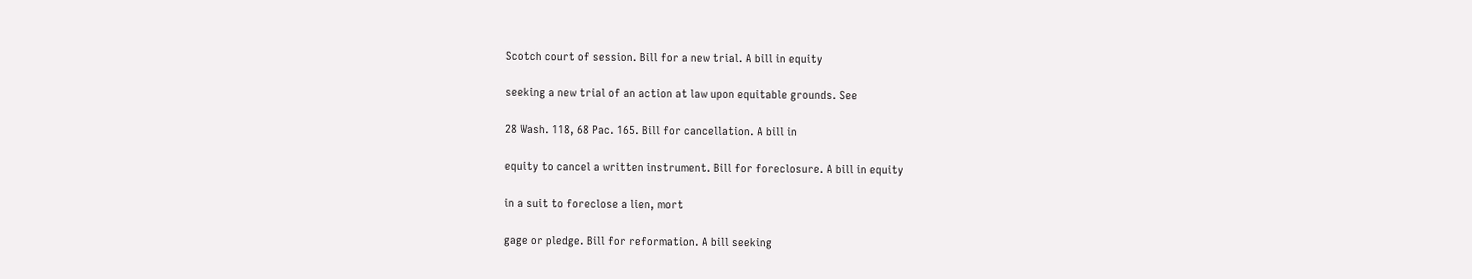Scotch court of session. Bill for a new trial. A bill in equity

seeking a new trial of an action at law upon equitable grounds. See

28 Wash. 118, 68 Pac. 165. Bill for cancellation. A bill in

equity to cancel a written instrument. Bill for foreclosure. A bill in equity

in a suit to foreclose a lien, mort

gage or pledge. Bill for reformation. A bill seeking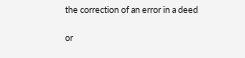the correction of an error in a deed

or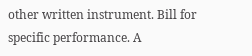other written instrument. Bill for specific performance. A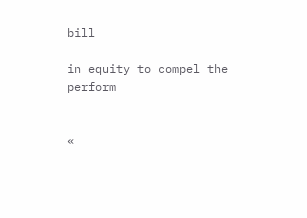bill

in equity to compel the perform


«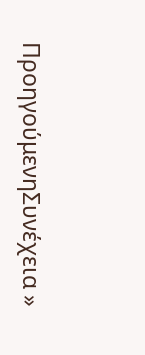ΠροηγούμενηΣυνέχεια »